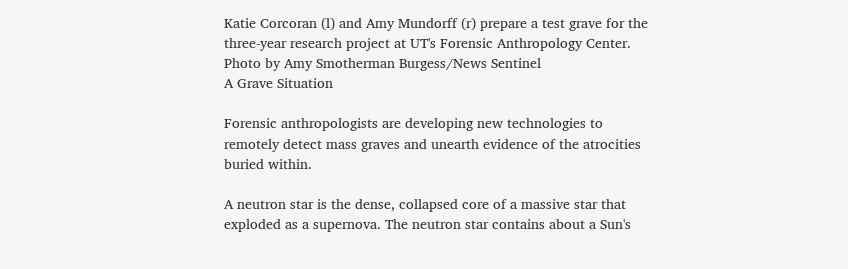Katie Corcoran (l) and Amy Mundorff (r) prepare a test grave for the three-year research project at UT's Forensic Anthropology Center. Photo by Amy Smotherman Burgess/News Sentinel
A Grave Situation

Forensic anthropologists are developing new technologies to remotely detect mass graves and unearth evidence of the atrocities buried within.

A neutron star is the dense, collapsed core of a massive star that exploded as a supernova. The neutron star contains about a Sun's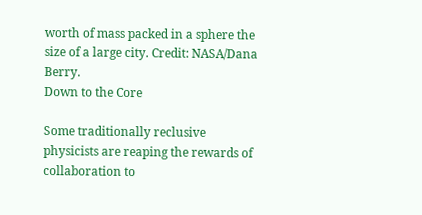worth of mass packed in a sphere the size of a large city. Credit: NASA/Dana Berry.
Down to the Core

Some traditionally reclusive physicists are reaping the rewards of collaboration to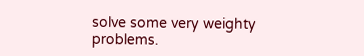solve some very weighty problems.